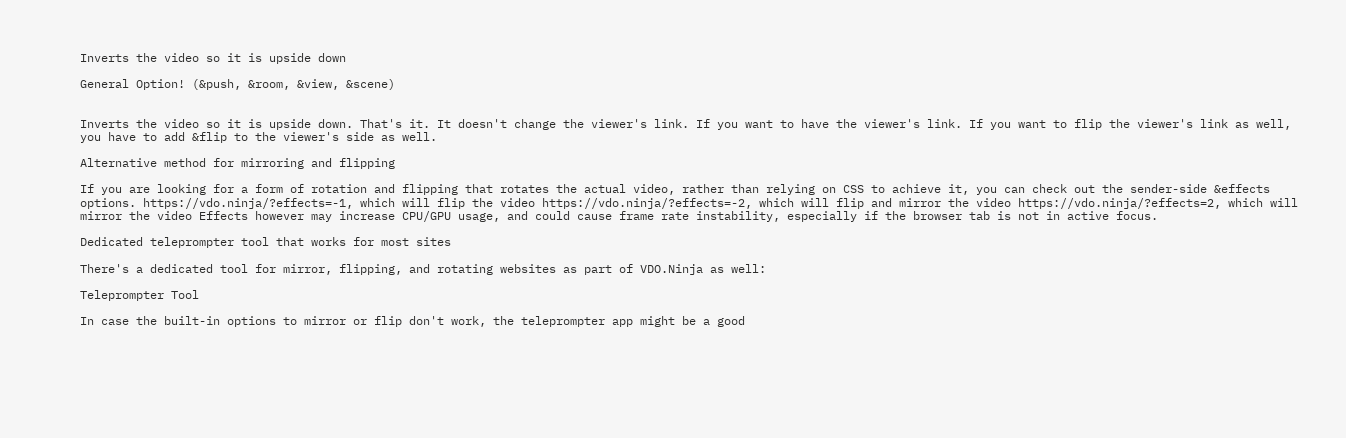Inverts the video so it is upside down

General Option! (&push, &room, &view, &scene)


Inverts the video so it is upside down. That's it. It doesn't change the viewer's link. If you want to have the viewer's link. If you want to flip the viewer's link as well, you have to add &flip to the viewer's side as well.

Alternative method for mirroring and flipping

If you are looking for a form of rotation and flipping that rotates the actual video, rather than relying on CSS to achieve it, you can check out the sender-side &effects options. https://vdo.ninja/?effects=-1, which will flip the video https://vdo.ninja/?effects=-2, which will flip and mirror the video https://vdo.ninja/?effects=2, which will mirror the video Effects however may increase CPU/GPU usage, and could cause frame rate instability, especially if the browser tab is not in active focus.

Dedicated teleprompter tool that works for most sites

There's a dedicated tool for mirror, flipping, and rotating websites as part of VDO.Ninja as well:

Teleprompter Tool

In case the built-in options to mirror or flip don't work, the teleprompter app might be a good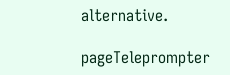alternative.

pageTeleprompter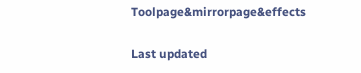Toolpage&mirrorpage&effects

Last updated